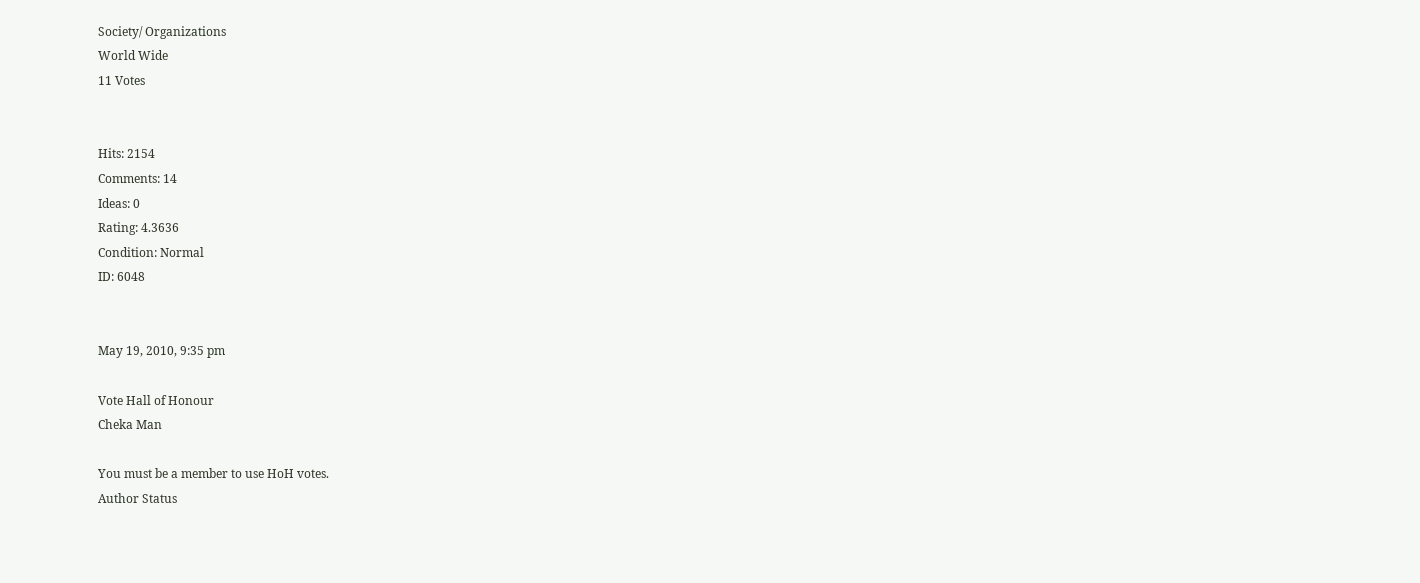Society/ Organizations
World Wide
11 Votes


Hits: 2154
Comments: 14
Ideas: 0
Rating: 4.3636
Condition: Normal
ID: 6048


May 19, 2010, 9:35 pm

Vote Hall of Honour
Cheka Man

You must be a member to use HoH votes.
Author Status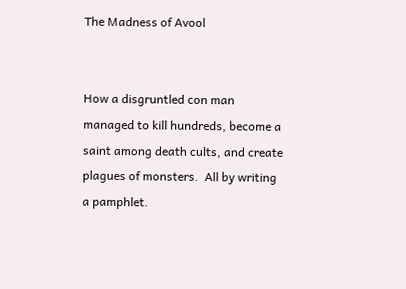The Madness of Avool


How a disgruntled con man managed to kill hundreds, become a saint among death cults, and create plagues of monsters.  All by writing a pamphlet.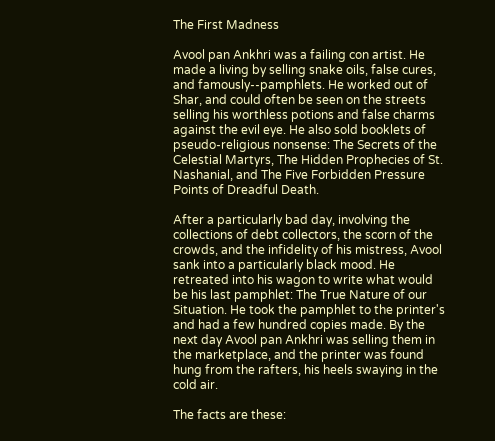The First Madness

Avool pan Ankhri was a failing con artist. He made a living by selling snake oils, false cures, and famously--pamphlets. He worked out of Shar, and could often be seen on the streets selling his worthless potions and false charms against the evil eye. He also sold booklets of pseudo-religious nonsense: The Secrets of the Celestial Martyrs, The Hidden Prophecies of St. Nashanial, and The Five Forbidden Pressure Points of Dreadful Death.

After a particularly bad day, involving the collections of debt collectors, the scorn of the crowds, and the infidelity of his mistress, Avool sank into a particularly black mood. He retreated into his wagon to write what would be his last pamphlet: The True Nature of our Situation. He took the pamphlet to the printer's and had a few hundred copies made. By the next day Avool pan Ankhri was selling them in the marketplace, and the printer was found hung from the rafters, his heels swaying in the cold air.

The facts are these: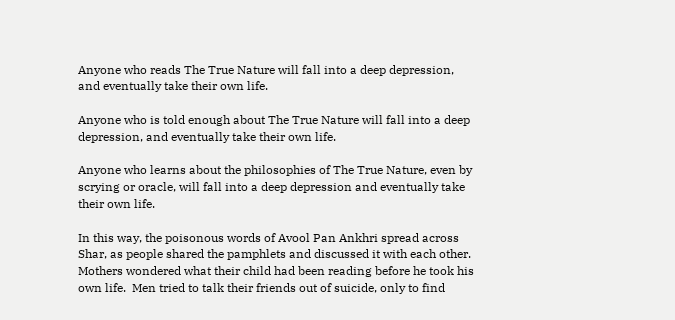Anyone who reads The True Nature will fall into a deep depression, and eventually take their own life.

Anyone who is told enough about The True Nature will fall into a deep depression, and eventually take their own life.

Anyone who learns about the philosophies of The True Nature, even by scrying or oracle, will fall into a deep depression and eventually take their own life.

In this way, the poisonous words of Avool Pan Ankhri spread across Shar, as people shared the pamphlets and discussed it with each other. Mothers wondered what their child had been reading before he took his own life.  Men tried to talk their friends out of suicide, only to find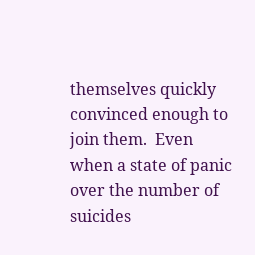themselves quickly convinced enough to join them.  Even when a state of panic over the number of suicides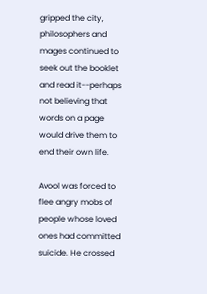gripped the city, philosophers and mages continued to seek out the booklet and read it--perhaps not believing that words on a page would drive them to end their own life.

Avool was forced to flee angry mobs of people whose loved ones had committed suicide. He crossed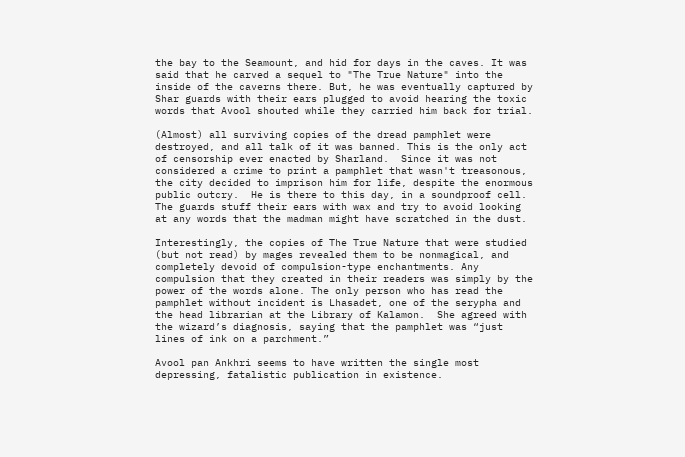the bay to the Seamount, and hid for days in the caves. It was said that he carved a sequel to "The True Nature" into the inside of the caverns there. But, he was eventually captured by Shar guards with their ears plugged to avoid hearing the toxic words that Avool shouted while they carried him back for trial.

(Almost) all surviving copies of the dread pamphlet were destroyed, and all talk of it was banned. This is the only act of censorship ever enacted by Sharland.  Since it was not considered a crime to print a pamphlet that wasn't treasonous, the city decided to imprison him for life, despite the enormous public outcry.  He is there to this day, in a soundproof cell.  The guards stuff their ears with wax and try to avoid looking at any words that the madman might have scratched in the dust.

Interestingly, the copies of The True Nature that were studied (but not read) by mages revealed them to be nonmagical, and completely devoid of compulsion-type enchantments. Any compulsion that they created in their readers was simply by the power of the words alone. The only person who has read the pamphlet without incident is Lhasadet, one of the serypha and the head librarian at the Library of Kalamon.  She agreed with the wizard’s diagnosis, saying that the pamphlet was “just lines of ink on a parchment.”

Avool pan Ankhri seems to have written the single most depressing, fatalistic publication in existence.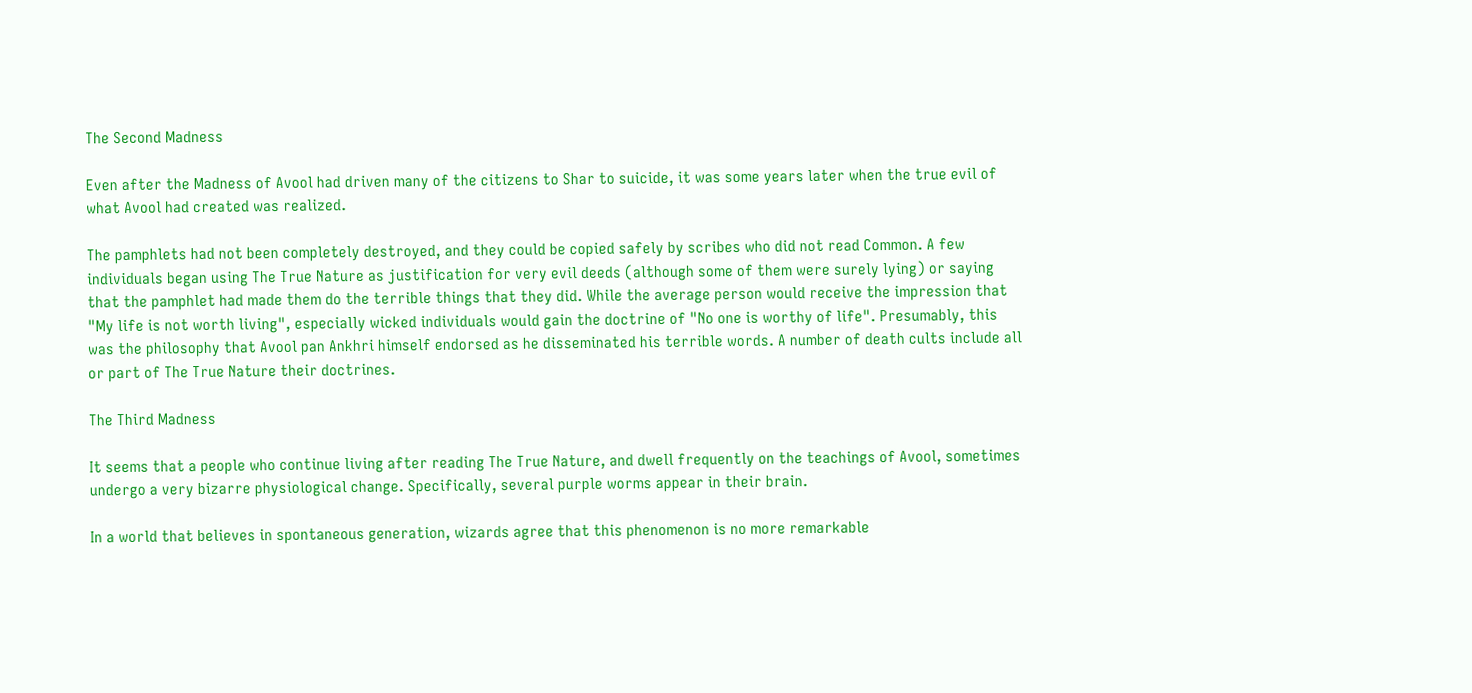The Second Madness

Even after the Madness of Avool had driven many of the citizens to Shar to suicide, it was some years later when the true evil of what Avool had created was realized.

The pamphlets had not been completely destroyed, and they could be copied safely by scribes who did not read Common. A few individuals began using The True Nature as justification for very evil deeds (although some of them were surely lying) or saying that the pamphlet had made them do the terrible things that they did. While the average person would receive the impression that "My life is not worth living", especially wicked individuals would gain the doctrine of "No one is worthy of life". Presumably, this was the philosophy that Avool pan Ankhri himself endorsed as he disseminated his terrible words. A number of death cults include all or part of The True Nature their doctrines.

The Third Madness

It seems that a people who continue living after reading The True Nature, and dwell frequently on the teachings of Avool, sometimes undergo a very bizarre physiological change. Specifically, several purple worms appear in their brain.

In a world that believes in spontaneous generation, wizards agree that this phenomenon is no more remarkable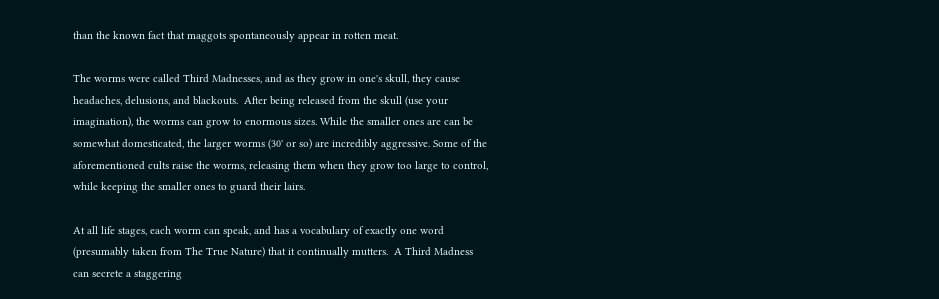than the known fact that maggots spontaneously appear in rotten meat.

The worms were called Third Madnesses, and as they grow in one's skull, they cause headaches, delusions, and blackouts.  After being released from the skull (use your imagination), the worms can grow to enormous sizes. While the smaller ones are can be somewhat domesticated, the larger worms (30' or so) are incredibly aggressive. Some of the aforementioned cults raise the worms, releasing them when they grow too large to control, while keeping the smaller ones to guard their lairs.

At all life stages, each worm can speak, and has a vocabulary of exactly one word (presumably taken from The True Nature) that it continually mutters.  A Third Madness can secrete a staggering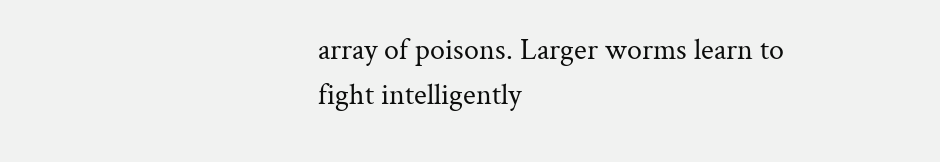array of poisons. Larger worms learn to fight intelligently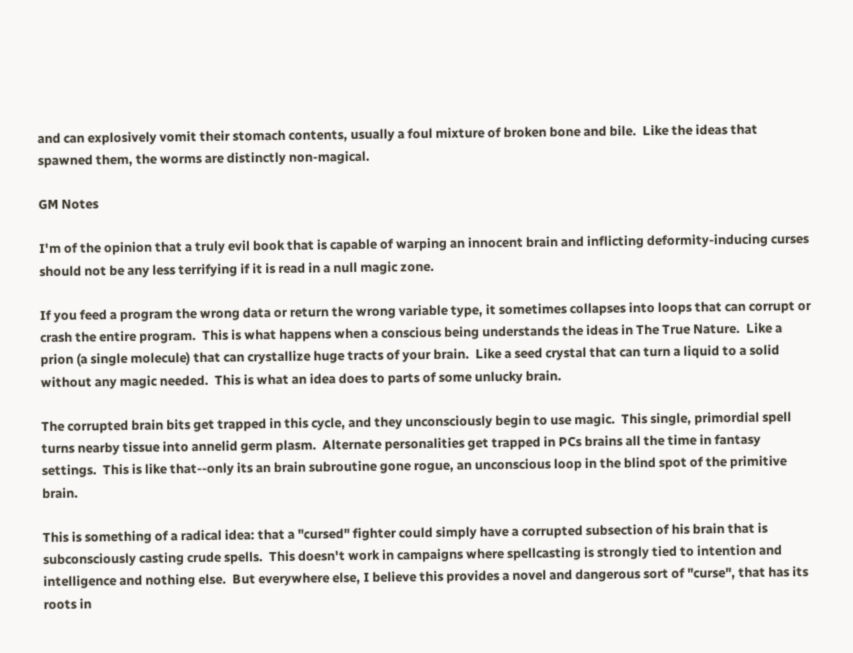and can explosively vomit their stomach contents, usually a foul mixture of broken bone and bile.  Like the ideas that spawned them, the worms are distinctly non-magical.

GM Notes

I'm of the opinion that a truly evil book that is capable of warping an innocent brain and inflicting deformity-inducing curses should not be any less terrifying if it is read in a null magic zone.

If you feed a program the wrong data or return the wrong variable type, it sometimes collapses into loops that can corrupt or crash the entire program.  This is what happens when a conscious being understands the ideas in The True Nature.  Like a prion (a single molecule) that can crystallize huge tracts of your brain.  Like a seed crystal that can turn a liquid to a solid without any magic needed.  This is what an idea does to parts of some unlucky brain.

The corrupted brain bits get trapped in this cycle, and they unconsciously begin to use magic.  This single, primordial spell turns nearby tissue into annelid germ plasm.  Alternate personalities get trapped in PCs brains all the time in fantasy settings.  This is like that--only its an brain subroutine gone rogue, an unconscious loop in the blind spot of the primitive brain.

This is something of a radical idea: that a "cursed" fighter could simply have a corrupted subsection of his brain that is subconsciously casting crude spells.  This doesn't work in campaigns where spellcasting is strongly tied to intention and intelligence and nothing else.  But everywhere else, I believe this provides a novel and dangerous sort of "curse", that has its roots in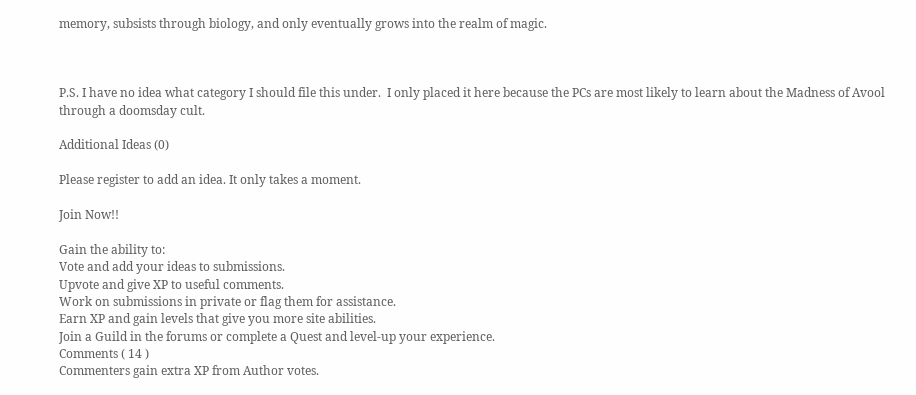memory, subsists through biology, and only eventually grows into the realm of magic.



P.S. I have no idea what category I should file this under.  I only placed it here because the PCs are most likely to learn about the Madness of Avool through a doomsday cult.

Additional Ideas (0)

Please register to add an idea. It only takes a moment.

Join Now!!

Gain the ability to:
Vote and add your ideas to submissions.
Upvote and give XP to useful comments.
Work on submissions in private or flag them for assistance.
Earn XP and gain levels that give you more site abilities.
Join a Guild in the forums or complete a Quest and level-up your experience.
Comments ( 14 )
Commenters gain extra XP from Author votes.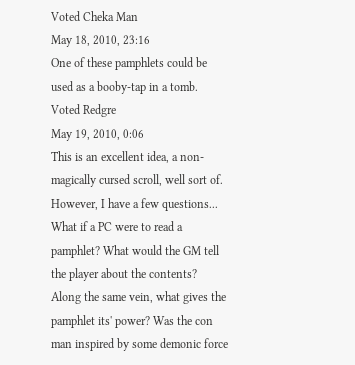Voted Cheka Man
May 18, 2010, 23:16
One of these pamphlets could be used as a booby-tap in a tomb.
Voted Redgre
May 19, 2010, 0:06
This is an excellent idea, a non-magically cursed scroll, well sort of. However, I have a few questions... What if a PC were to read a pamphlet? What would the GM tell the player about the contents? Along the same vein, what gives the pamphlet its' power? Was the con man inspired by some demonic force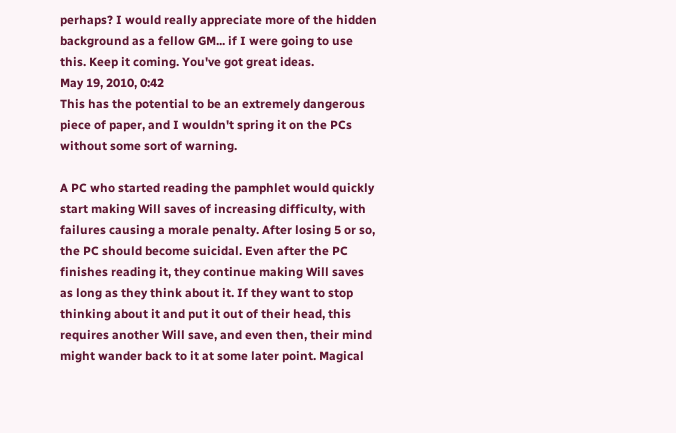perhaps? I would really appreciate more of the hidden background as a fellow GM... if I were going to use this. Keep it coming. You've got great ideas.
May 19, 2010, 0:42
This has the potential to be an extremely dangerous piece of paper, and I wouldn't spring it on the PCs without some sort of warning.

A PC who started reading the pamphlet would quickly start making Will saves of increasing difficulty, with failures causing a morale penalty. After losing 5 or so, the PC should become suicidal. Even after the PC finishes reading it, they continue making Will saves as long as they think about it. If they want to stop thinking about it and put it out of their head, this requires another Will save, and even then, their mind might wander back to it at some later point. Magical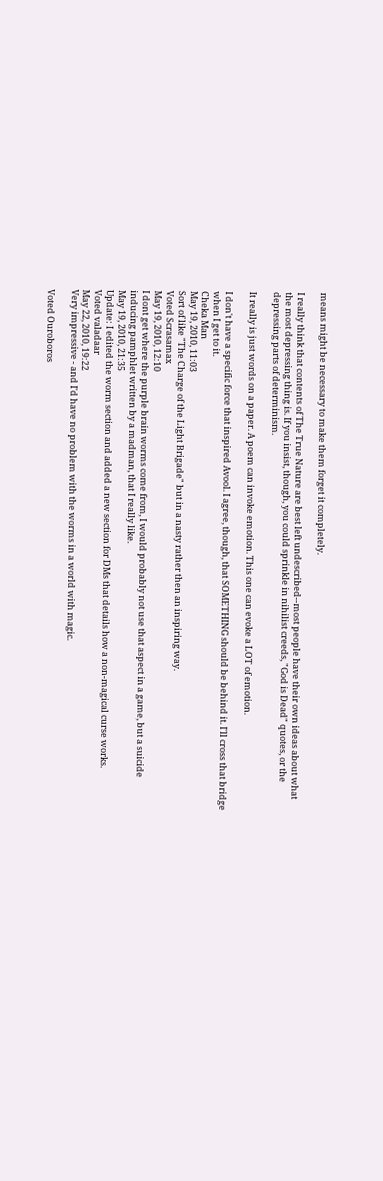means might be necessary to make them forget it completely.

I really think that contents of The True Nature are best left undescribed--most people have their own ideas about what the most depressing thing is. If you insist, though, you could sprinkle in nihilist creeds, "God is Dead" quotes, or the depressing parts of determinism.

It really is just words on a paper. A poem can invoke emotion. This one can evoke a LOT of emotion.

I don't have a specific force that inspired Avool. I agree, though, that SOMETHING should be behind it. I'll cross that bridge when I get to it.
Cheka Man
May 19, 2010, 11:03
Sort of like "The Charge of the Light Brigade" but in a nasty rather then an inspiring way.
Voted Scrasamax
May 19, 2010, 12:10
I dont get where the purple brain worms come from, I would probably not use that aspect in a game, but a suicide inducing pamphlet written by a madman, that I really like.
May 19, 2010, 21:35
Update: I edited the worm section and added a new section for DMs that details how a non-magical curse works.
Voted valadaar
May 22, 2010, 19:22
Very impressive - and I'd have no problem with the worms in a world with magic.

Voted Ouroboros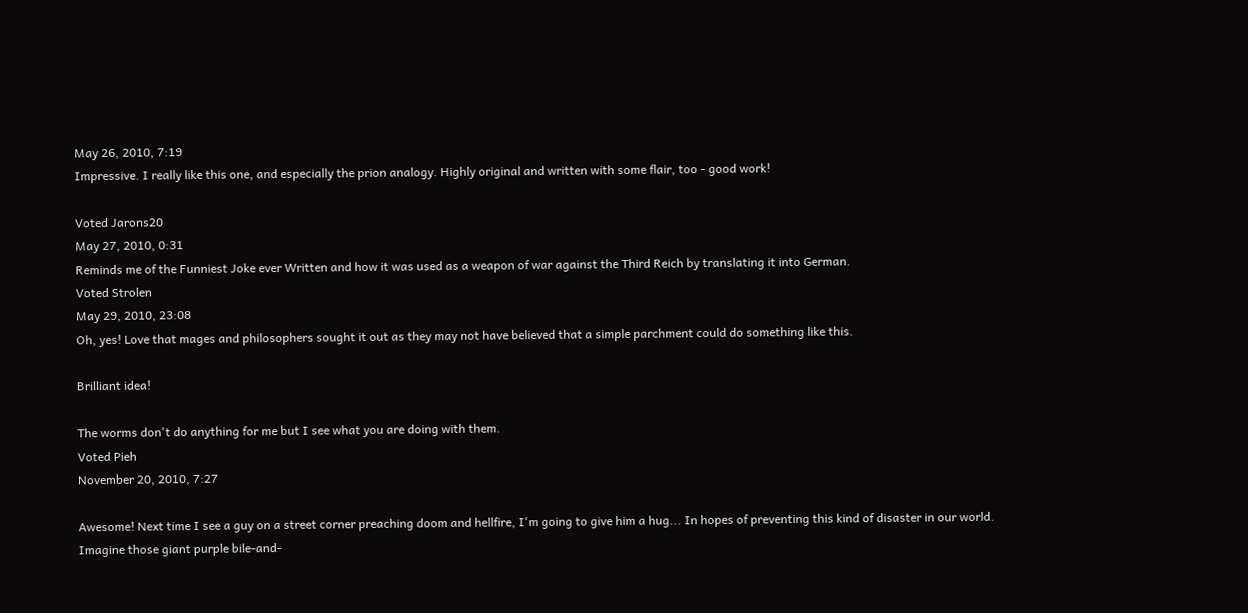May 26, 2010, 7:19
Impressive. I really like this one, and especially the prion analogy. Highly original and written with some flair, too - good work!

Voted Jarons20
May 27, 2010, 0:31
Reminds me of the Funniest Joke ever Written and how it was used as a weapon of war against the Third Reich by translating it into German.
Voted Strolen
May 29, 2010, 23:08
Oh, yes! Love that mages and philosophers sought it out as they may not have believed that a simple parchment could do something like this.

Brilliant idea!

The worms don't do anything for me but I see what you are doing with them.
Voted Pieh
November 20, 2010, 7:27

Awesome! Next time I see a guy on a street corner preaching doom and hellfire, I'm going to give him a hug... In hopes of preventing this kind of disaster in our world. Imagine those giant purple bile-and-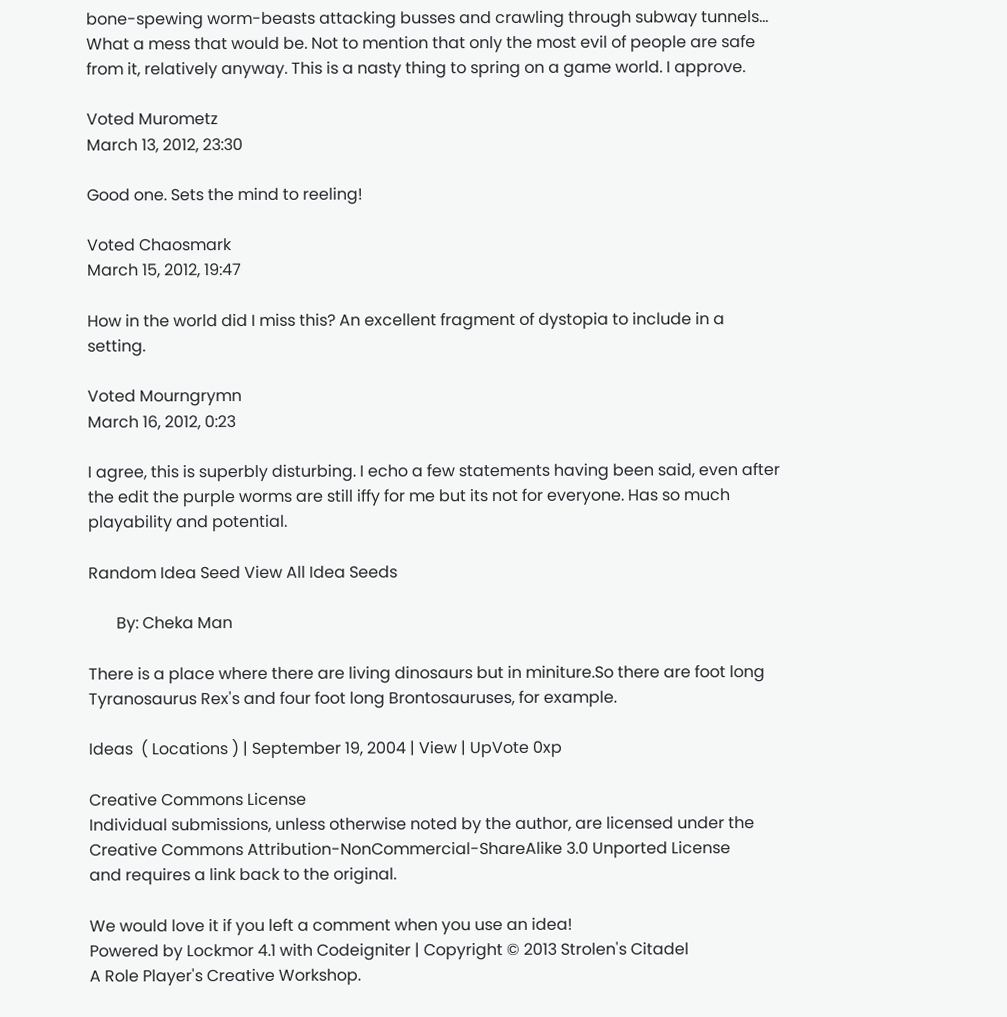bone-spewing worm-beasts attacking busses and crawling through subway tunnels... What a mess that would be. Not to mention that only the most evil of people are safe from it, relatively anyway. This is a nasty thing to spring on a game world. I approve.

Voted Murometz
March 13, 2012, 23:30

Good one. Sets the mind to reeling!

Voted Chaosmark
March 15, 2012, 19:47

How in the world did I miss this? An excellent fragment of dystopia to include in a setting.

Voted Mourngrymn
March 16, 2012, 0:23

I agree, this is superbly disturbing. I echo a few statements having been said, even after the edit the purple worms are still iffy for me but its not for everyone. Has so much playability and potential.

Random Idea Seed View All Idea Seeds

       By: Cheka Man

There is a place where there are living dinosaurs but in miniture.So there are foot long Tyranosaurus Rex's and four foot long Brontosauruses, for example.

Ideas  ( Locations ) | September 19, 2004 | View | UpVote 0xp

Creative Commons License
Individual submissions, unless otherwise noted by the author, are licensed under the
Creative Commons Attribution-NonCommercial-ShareAlike 3.0 Unported License
and requires a link back to the original.

We would love it if you left a comment when you use an idea!
Powered by Lockmor 4.1 with Codeigniter | Copyright © 2013 Strolen's Citadel
A Role Player's Creative Workshop.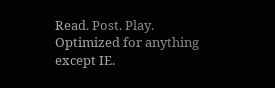Read. Post. Play.
Optimized for anything except IE.